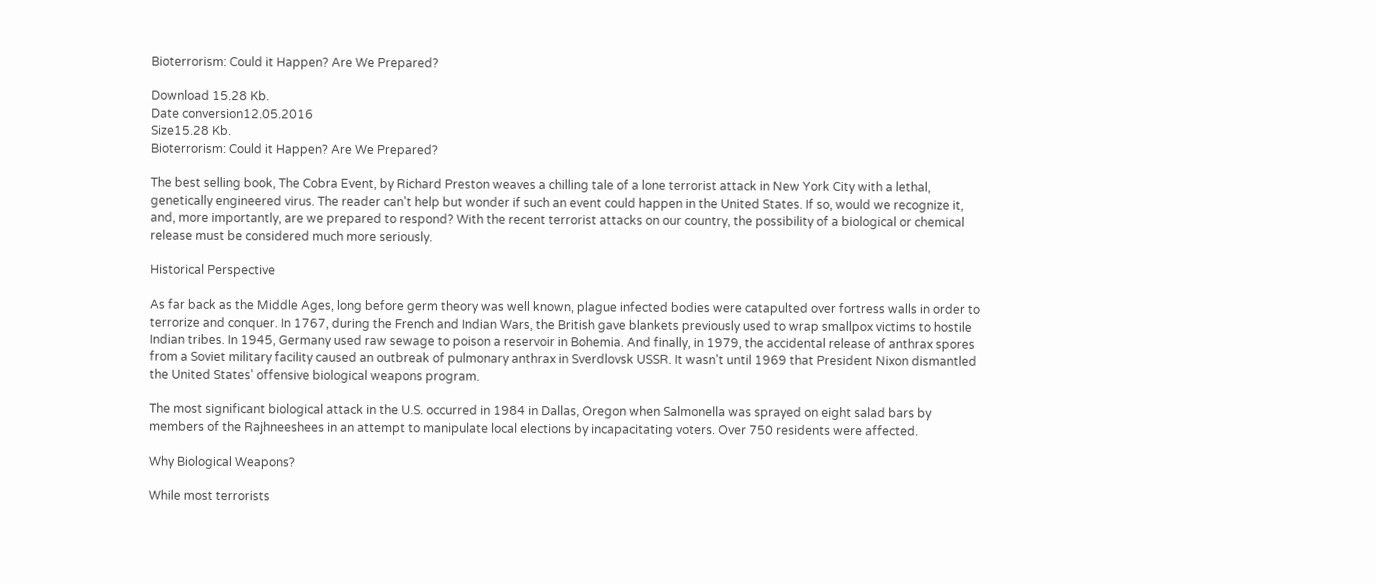Bioterrorism: Could it Happen? Are We Prepared?

Download 15.28 Kb.
Date conversion12.05.2016
Size15.28 Kb.
Bioterrorism: Could it Happen? Are We Prepared?

The best selling book, The Cobra Event, by Richard Preston weaves a chilling tale of a lone terrorist attack in New York City with a lethal, genetically engineered virus. The reader can't help but wonder if such an event could happen in the United States. If so, would we recognize it, and, more importantly, are we prepared to respond? With the recent terrorist attacks on our country, the possibility of a biological or chemical release must be considered much more seriously.

Historical Perspective

As far back as the Middle Ages, long before germ theory was well known, plague infected bodies were catapulted over fortress walls in order to terrorize and conquer. In 1767, during the French and Indian Wars, the British gave blankets previously used to wrap smallpox victims to hostile Indian tribes. In 1945, Germany used raw sewage to poison a reservoir in Bohemia. And finally, in 1979, the accidental release of anthrax spores from a Soviet military facility caused an outbreak of pulmonary anthrax in Sverdlovsk USSR. It wasn't until 1969 that President Nixon dismantled the United States' offensive biological weapons program.

The most significant biological attack in the U.S. occurred in 1984 in Dallas, Oregon when Salmonella was sprayed on eight salad bars by members of the Rajhneeshees in an attempt to manipulate local elections by incapacitating voters. Over 750 residents were affected.

Why Biological Weapons?

While most terrorists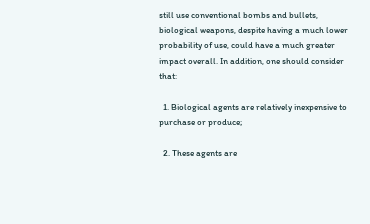still use conventional bombs and bullets, biological weapons, despite having a much lower probability of use, could have a much greater impact overall. In addition, one should consider that:

  1. Biological agents are relatively inexpensive to purchase or produce;

  2. These agents are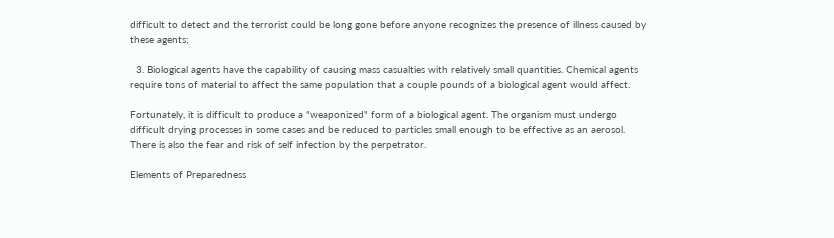difficult to detect and the terrorist could be long gone before anyone recognizes the presence of illness caused by these agents;

  3. Biological agents have the capability of causing mass casualties with relatively small quantities. Chemical agents require tons of material to affect the same population that a couple pounds of a biological agent would affect.

Fortunately, it is difficult to produce a "weaponized" form of a biological agent. The organism must undergo difficult drying processes in some cases and be reduced to particles small enough to be effective as an aerosol. There is also the fear and risk of self infection by the perpetrator.

Elements of Preparedness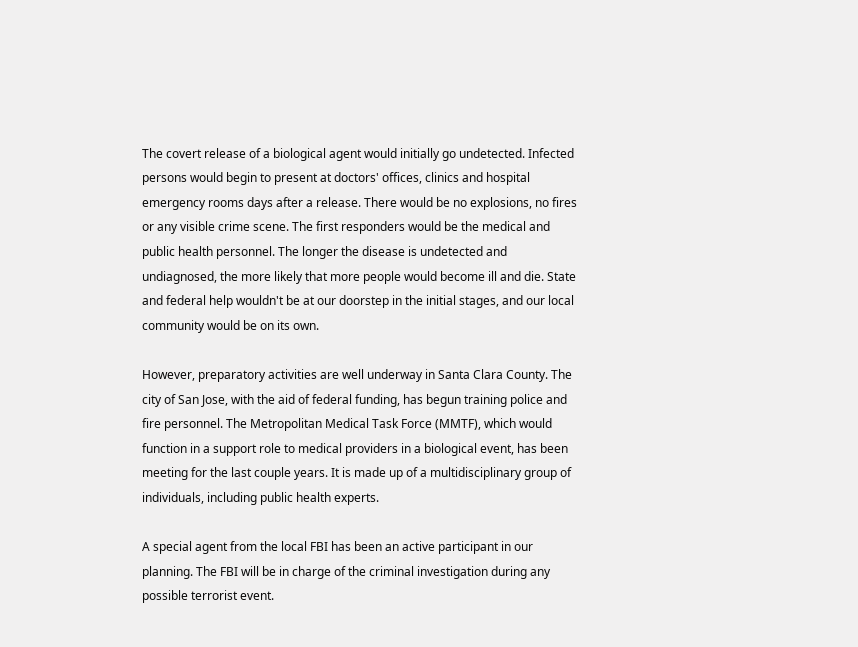The covert release of a biological agent would initially go undetected. Infected persons would begin to present at doctors' offices, clinics and hospital emergency rooms days after a release. There would be no explosions, no fires or any visible crime scene. The first responders would be the medical and public health personnel. The longer the disease is undetected and undiagnosed, the more likely that more people would become ill and die. State and federal help wouldn't be at our doorstep in the initial stages, and our local community would be on its own.

However, preparatory activities are well underway in Santa Clara County. The city of San Jose, with the aid of federal funding, has begun training police and fire personnel. The Metropolitan Medical Task Force (MMTF), which would function in a support role to medical providers in a biological event, has been meeting for the last couple years. It is made up of a multidisciplinary group of individuals, including public health experts.

A special agent from the local FBI has been an active participant in our planning. The FBI will be in charge of the criminal investigation during any possible terrorist event.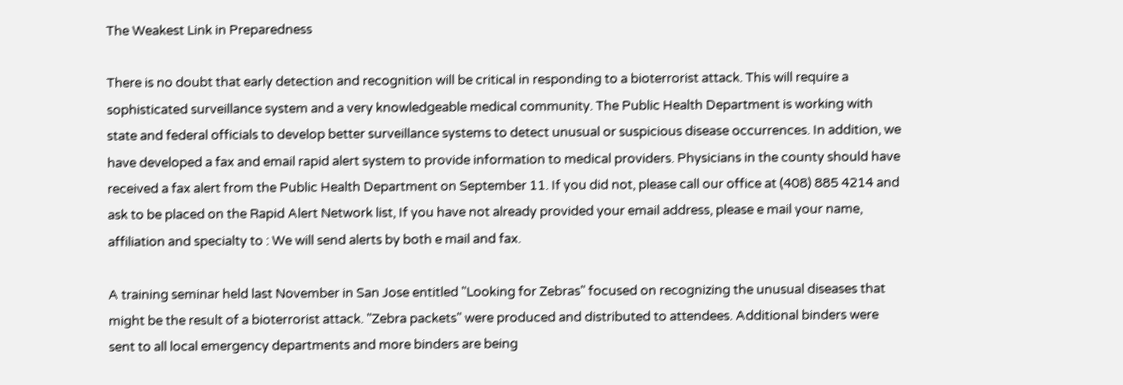The Weakest Link in Preparedness

There is no doubt that early detection and recognition will be critical in responding to a bioterrorist attack. This will require a sophisticated surveillance system and a very knowledgeable medical community. The Public Health Department is working with state and federal officials to develop better surveillance systems to detect unusual or suspicious disease occurrences. In addition, we have developed a fax and email rapid alert system to provide information to medical providers. Physicians in the county should have received a fax alert from the Public Health Department on September 11. If you did not, please call our office at (408) 885 4214 and ask to be placed on the Rapid Alert Network list, If you have not already provided your email address, please e mail your name, affiliation and specialty to : We will send alerts by both e mail and fax.

A training seminar held last November in San Jose entitled "Looking for Zebras" focused on recognizing the unusual diseases that might be the result of a bioterrorist attack. "Zebra packets" were produced and distributed to attendees. Additional binders were sent to all local emergency departments and more binders are being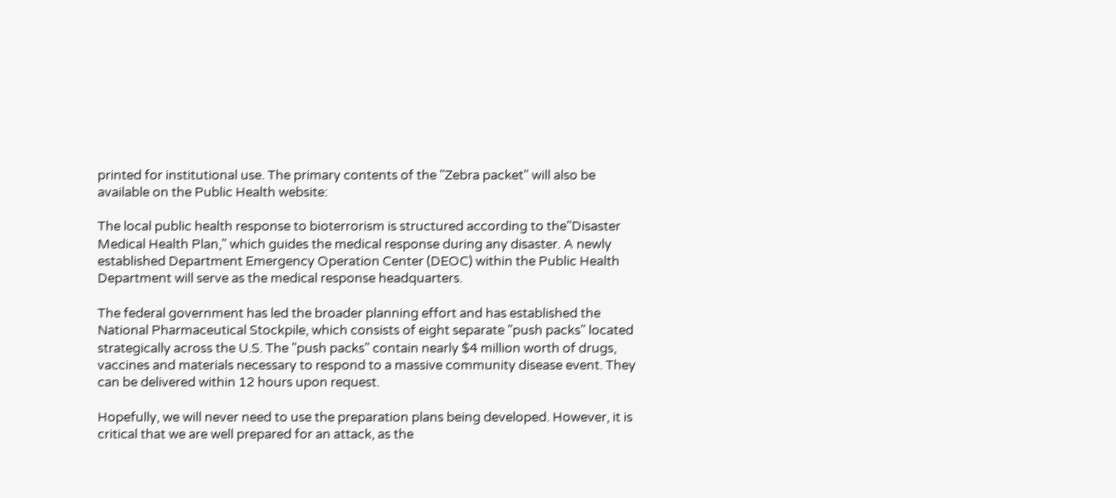printed for institutional use. The primary contents of the "Zebra packet" will also be available on the Public Health website:

The local public health response to bioterrorism is structured according to the"Disaster Medical Health Plan," which guides the medical response during any disaster. A newly established Department Emergency Operation Center (DEOC) within the Public Health Department will serve as the medical response headquarters.

The federal government has led the broader planning effort and has established the National Pharmaceutical Stockpile, which consists of eight separate "push packs" located strategically across the U.S. The "push packs" contain nearly $4 million worth of drugs, vaccines and materials necessary to respond to a massive community disease event. They can be delivered within 12 hours upon request.

Hopefully, we will never need to use the preparation plans being developed. However, it is critical that we are well prepared for an attack, as the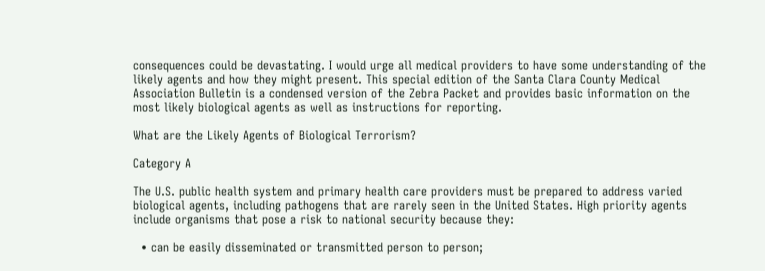consequences could be devastating. I would urge all medical providers to have some understanding of the likely agents and how they might present. This special edition of the Santa Clara County Medical Association Bulletin is a condensed version of the Zebra Packet and provides basic information on the most likely biological agents as well as instructions for reporting.

What are the Likely Agents of Biological Terrorism?

Category A

The U.S. public health system and primary health care providers must be prepared to address varied biological agents, including pathogens that are rarely seen in the United States. High priority agents include organisms that pose a risk to national security because they:

  • can be easily disseminated or transmitted person to person;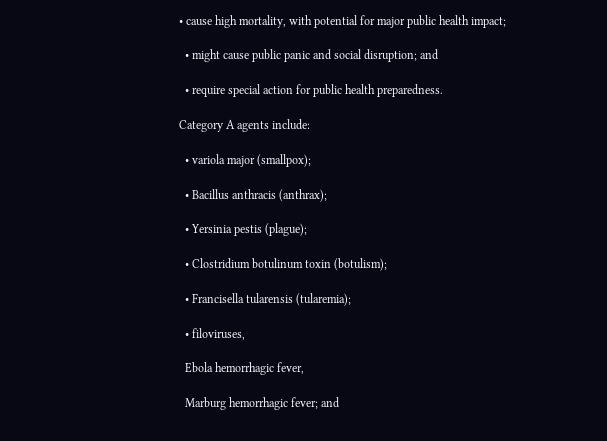• cause high mortality, with potential for major public health impact;

  • might cause public panic and social disruption; and

  • require special action for public health preparedness.

Category A agents include:

  • variola major (smallpox);

  • Bacillus anthracis (anthrax);

  • Yersinia pestis (plague);

  • Clostridium botulinum toxin (botulism);

  • Francisella tularensis (tularemia);

  • filoviruses,

  Ebola hemorrhagic fever,

  Marburg hemorrhagic fever; and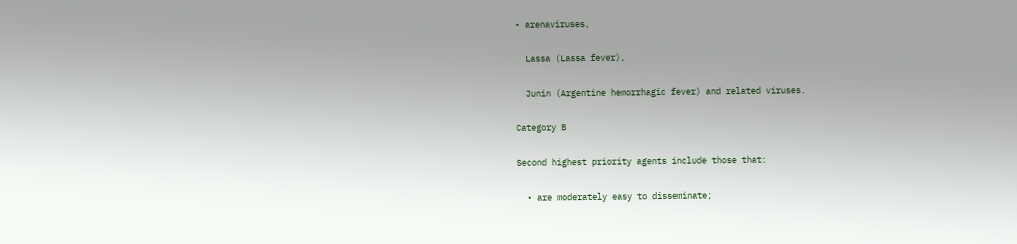• arenaviruses,

  Lassa (Lassa fever),

  Junin (Argentine hemorrhagic fever) and related viruses.

Category B

Second highest priority agents include those that:

  • are moderately easy to disseminate;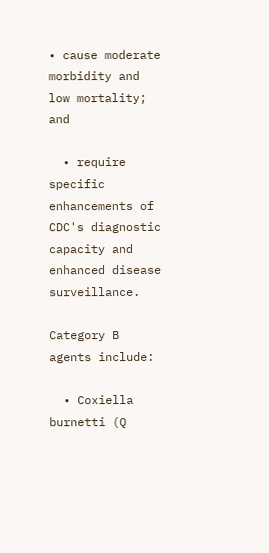• cause moderate morbidity and low mortality; and

  • require specific enhancements of CDC's diagnostic capacity and enhanced disease surveillance.

Category B agents include:

  • Coxiella burnetti (Q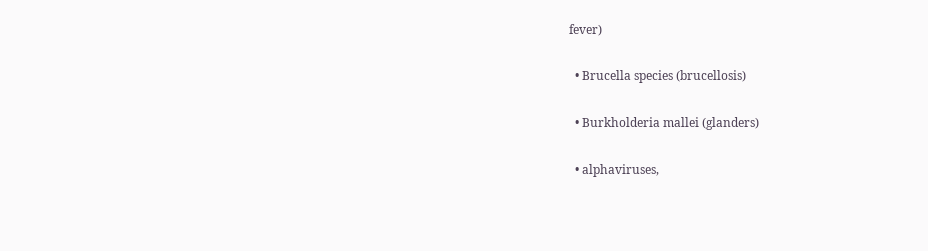fever)

  • Brucella species (brucellosis)

  • Burkholderia mallei (glanders)

  • alphaviruses,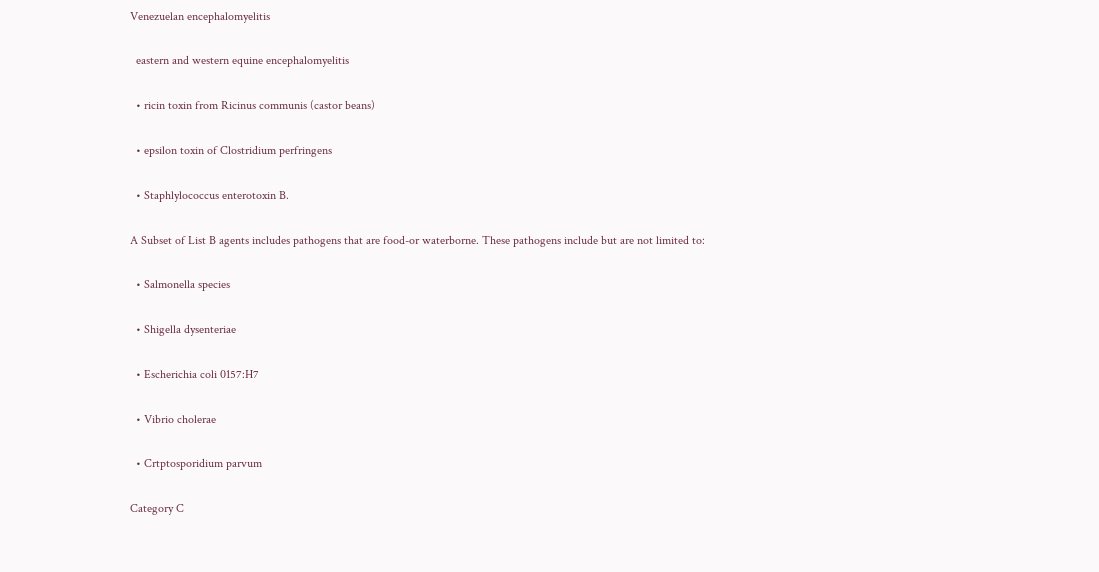Venezuelan encephalomyelitis

  eastern and western equine encephalomyelitis

  • ricin toxin from Ricinus communis (castor beans)

  • epsilon toxin of Clostridium perfringens

  • Staphlylococcus enterotoxin B.

A Subset of List B agents includes pathogens that are food-or waterborne. These pathogens include but are not limited to:

  • Salmonella species

  • Shigella dysenteriae

  • Escherichia coli 0157:H7

  • Vibrio cholerae

  • Crtptosporidium parvum

Category C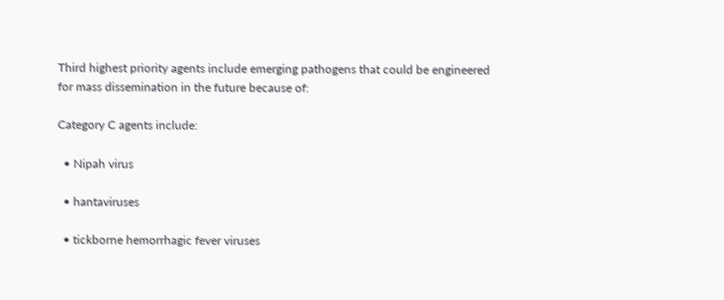Third highest priority agents include emerging pathogens that could be engineered for mass dissemination in the future because of:

Category C agents include:

  • Nipah virus

  • hantaviruses

  • tickborne hemorrhagic fever viruses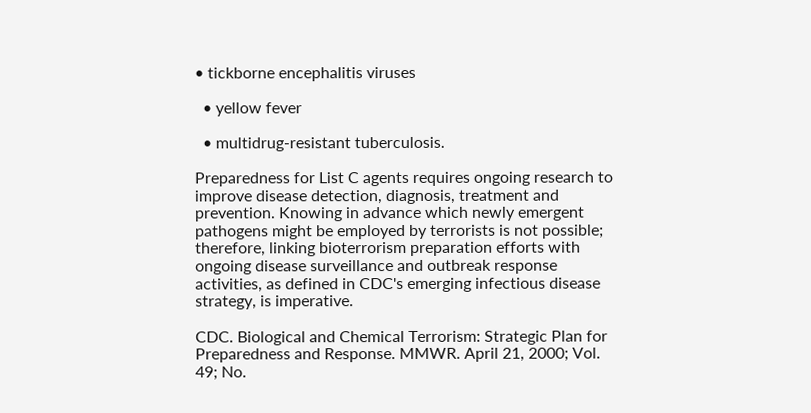• tickborne encephalitis viruses

  • yellow fever

  • multidrug-resistant tuberculosis.

Preparedness for List C agents requires ongoing research to improve disease detection, diagnosis, treatment and prevention. Knowing in advance which newly emergent pathogens might be employed by terrorists is not possible; therefore, linking bioterrorism preparation efforts with ongoing disease surveillance and outbreak response activities, as defined in CDC's emerging infectious disease strategy, is imperative.

CDC. Biological and Chemical Terrorism: Strategic Plan for Preparedness and Response. MMWR. April 21, 2000; Vol. 49; No.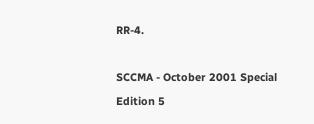RR-4.

SCCMA - October 2001 Special Edition 5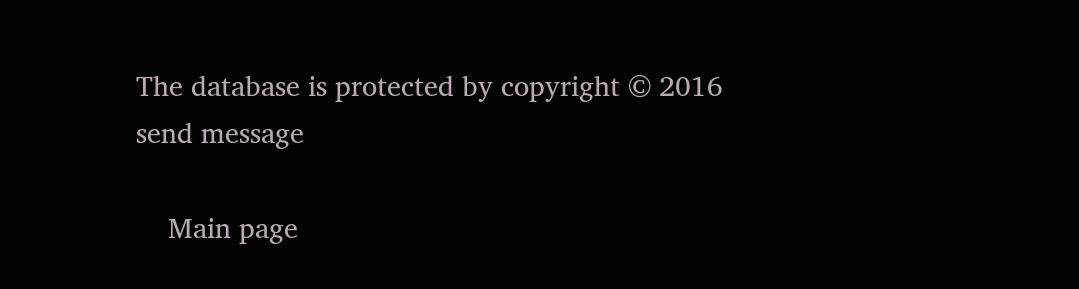The database is protected by copyright © 2016
send message

    Main page